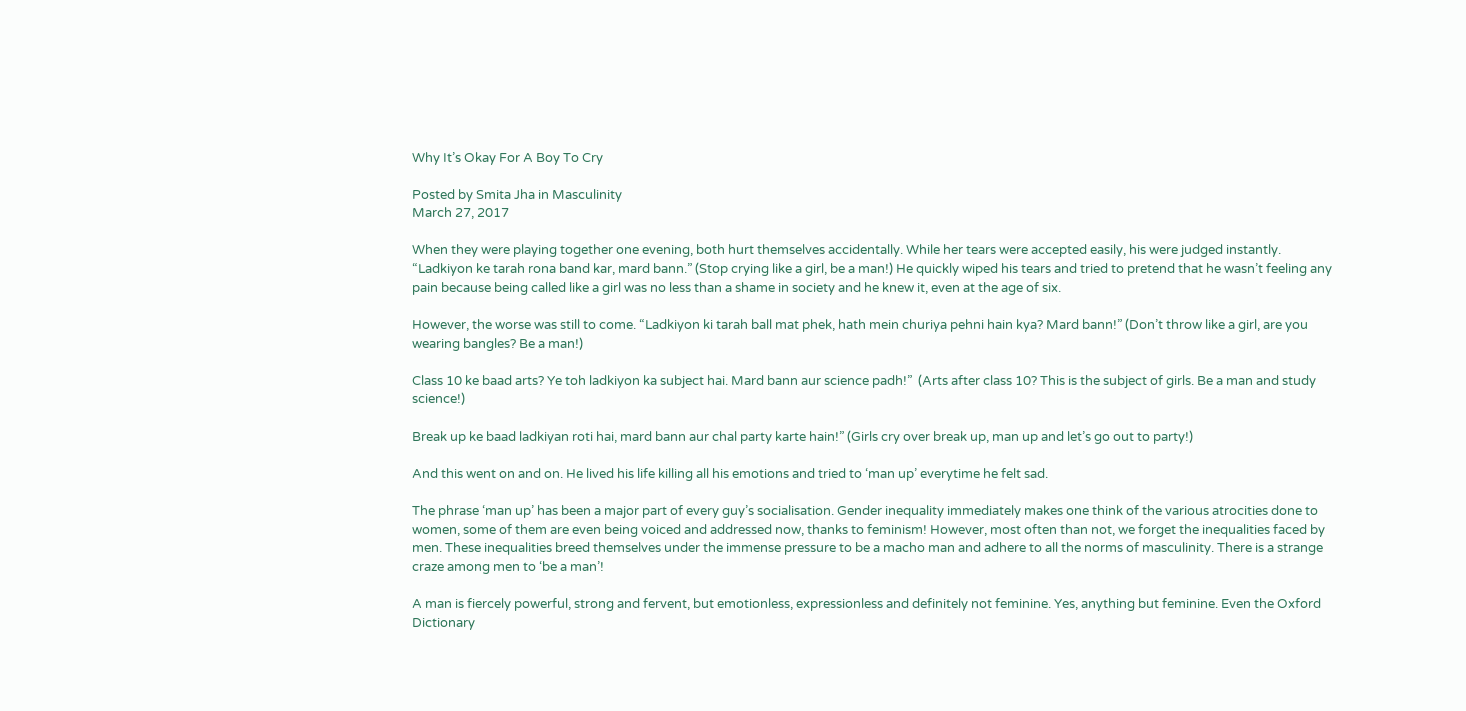Why It’s Okay For A Boy To Cry

Posted by Smita Jha in Masculinity
March 27, 2017

When they were playing together one evening, both hurt themselves accidentally. While her tears were accepted easily, his were judged instantly. “Ladkiyon ke tarah rona band kar, mard bann.” (Stop crying like a girl, be a man!) He quickly wiped his tears and tried to pretend that he wasn’t feeling any pain because being called like a girl was no less than a shame in society and he knew it, even at the age of six.

However, the worse was still to come. “Ladkiyon ki tarah ball mat phek, hath mein churiya pehni hain kya? Mard bann!” (Don’t throw like a girl, are you wearing bangles? Be a man!)

Class 10 ke baad arts? Ye toh ladkiyon ka subject hai. Mard bann aur science padh!”  (Arts after class 10? This is the subject of girls. Be a man and study science!)

Break up ke baad ladkiyan roti hai, mard bann aur chal party karte hain!” (Girls cry over break up, man up and let’s go out to party!)

And this went on and on. He lived his life killing all his emotions and tried to ‘man up’ everytime he felt sad.

The phrase ‘man up’ has been a major part of every guy’s socialisation. Gender inequality immediately makes one think of the various atrocities done to women, some of them are even being voiced and addressed now, thanks to feminism! However, most often than not, we forget the inequalities faced by men. These inequalities breed themselves under the immense pressure to be a macho man and adhere to all the norms of masculinity. There is a strange craze among men to ‘be a man’!

A man is fiercely powerful, strong and fervent, but emotionless, expressionless and definitely not feminine. Yes, anything but feminine. Even the Oxford Dictionary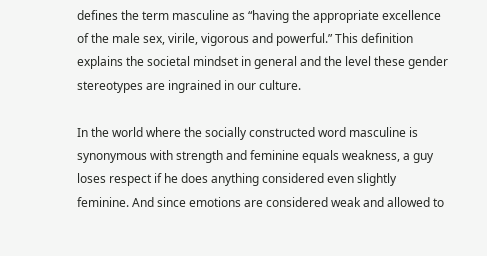defines the term masculine as “having the appropriate excellence of the male sex, virile, vigorous and powerful.” This definition explains the societal mindset in general and the level these gender stereotypes are ingrained in our culture.

In the world where the socially constructed word masculine is synonymous with strength and feminine equals weakness, a guy loses respect if he does anything considered even slightly feminine. And since emotions are considered weak and allowed to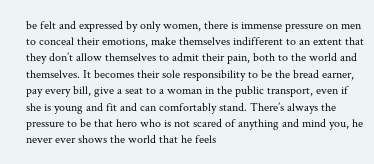be felt and expressed by only women, there is immense pressure on men to conceal their emotions, make themselves indifferent to an extent that they don’t allow themselves to admit their pain, both to the world and themselves. It becomes their sole responsibility to be the bread earner, pay every bill, give a seat to a woman in the public transport, even if she is young and fit and can comfortably stand. There’s always the pressure to be that hero who is not scared of anything and mind you, he never ever shows the world that he feels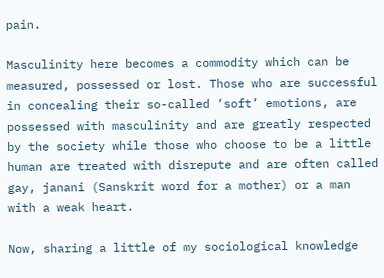pain.

Masculinity here becomes a commodity which can be measured, possessed or lost. Those who are successful in concealing their so-called ‘soft’ emotions, are possessed with masculinity and are greatly respected by the society while those who choose to be a little human are treated with disrepute and are often called gay, janani (Sanskrit word for a mother) or a man with a weak heart.

Now, sharing a little of my sociological knowledge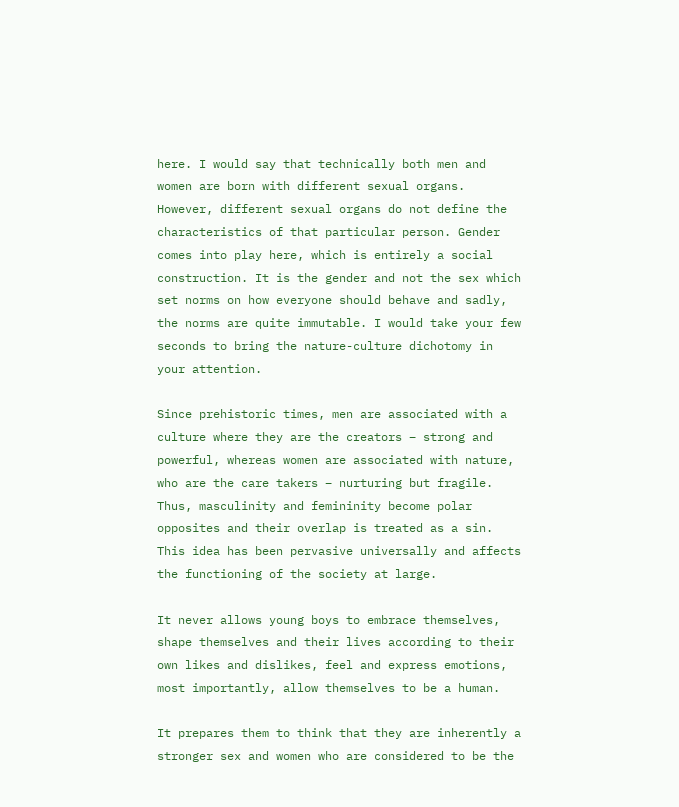here. I would say that technically both men and women are born with different sexual organs. However, different sexual organs do not define the characteristics of that particular person. Gender comes into play here, which is entirely a social construction. It is the gender and not the sex which set norms on how everyone should behave and sadly, the norms are quite immutable. I would take your few seconds to bring the nature-culture dichotomy in your attention.

Since prehistoric times, men are associated with a culture where they are the creators – strong and powerful, whereas women are associated with nature, who are the care takers – nurturing but fragile. Thus, masculinity and femininity become polar opposites and their overlap is treated as a sin. This idea has been pervasive universally and affects the functioning of the society at large.

It never allows young boys to embrace themselves, shape themselves and their lives according to their own likes and dislikes, feel and express emotions, most importantly, allow themselves to be a human.

It prepares them to think that they are inherently a stronger sex and women who are considered to be the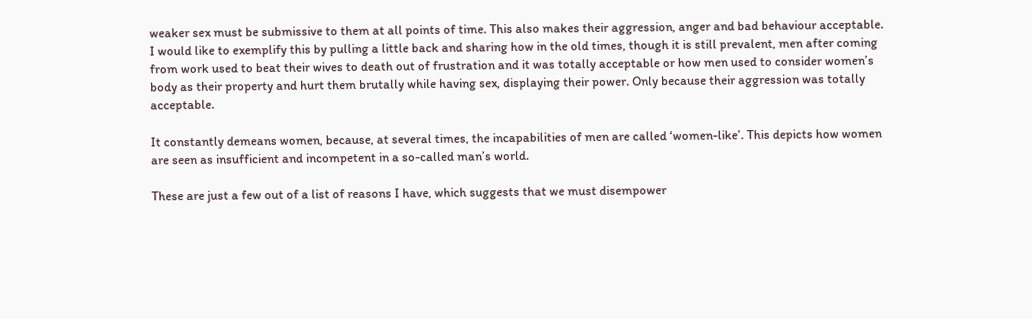weaker sex must be submissive to them at all points of time. This also makes their aggression, anger and bad behaviour acceptable. I would like to exemplify this by pulling a little back and sharing how in the old times, though it is still prevalent, men after coming from work used to beat their wives to death out of frustration and it was totally acceptable or how men used to consider women’s body as their property and hurt them brutally while having sex, displaying their power. Only because their aggression was totally acceptable.

It constantly demeans women, because, at several times, the incapabilities of men are called ‘women-like’. This depicts how women are seen as insufficient and incompetent in a so-called man’s world.

These are just a few out of a list of reasons I have, which suggests that we must disempower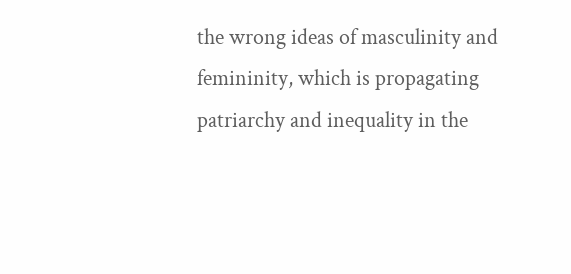the wrong ideas of masculinity and femininity, which is propagating patriarchy and inequality in the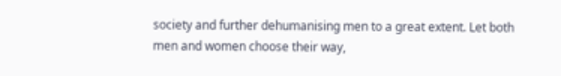society and further dehumanising men to a great extent. Let both men and women choose their way,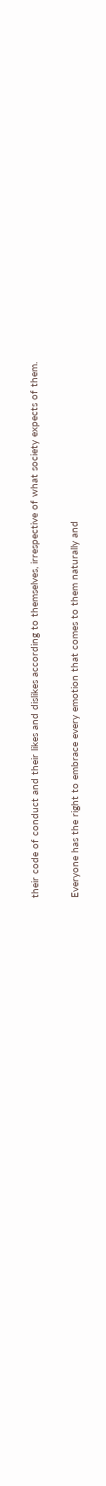their code of conduct and their likes and dislikes according to themselves, irrespective of what society expects of them.

Everyone has the right to embrace every emotion that comes to them naturally and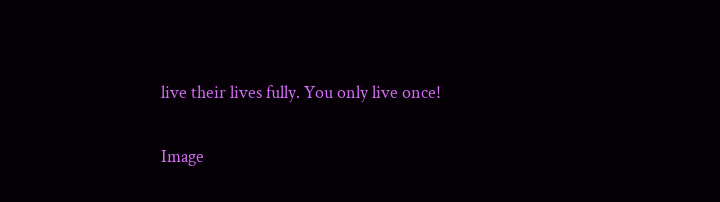live their lives fully. You only live once!

Image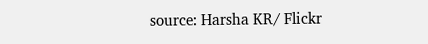source: Harsha KR/ Flickr